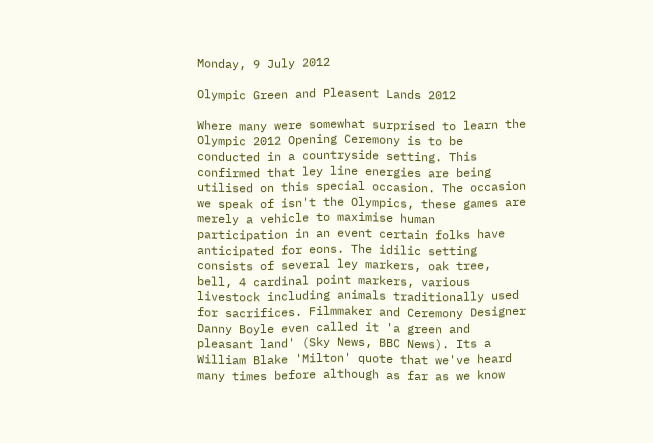Monday, 9 July 2012

Olympic Green and Pleasent Lands 2012

Where many were somewhat surprised to learn the Olympic 2012 Opening Ceremony is to be conducted in a countryside setting. This confirmed that ley line energies are being utilised on this special occasion. The occasion we speak of isn't the Olympics, these games are merely a vehicle to maximise human participation in an event certain folks have anticipated for eons. The idilic setting consists of several ley markers, oak tree, bell, 4 cardinal point markers, various livestock including animals traditionally used for sacrifices. Filmmaker and Ceremony Designer Danny Boyle even called it 'a green and pleasant land' (Sky News, BBC News). Its a William Blake 'Milton' quote that we've heard many times before although as far as we know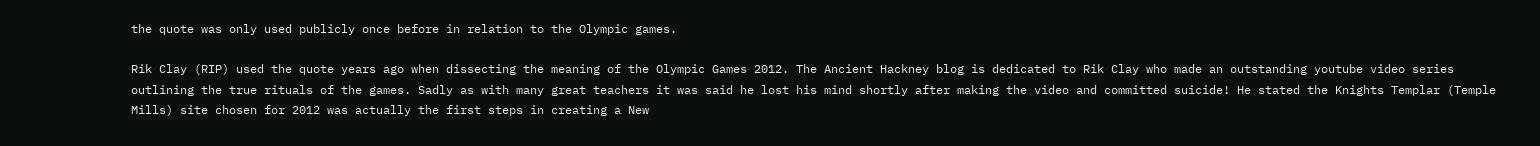the quote was only used publicly once before in relation to the Olympic games.

Rik Clay (RIP) used the quote years ago when dissecting the meaning of the Olympic Games 2012. The Ancient Hackney blog is dedicated to Rik Clay who made an outstanding youtube video series outlining the true rituals of the games. Sadly as with many great teachers it was said he lost his mind shortly after making the video and committed suicide! He stated the Knights Templar (Temple Mills) site chosen for 2012 was actually the first steps in creating a New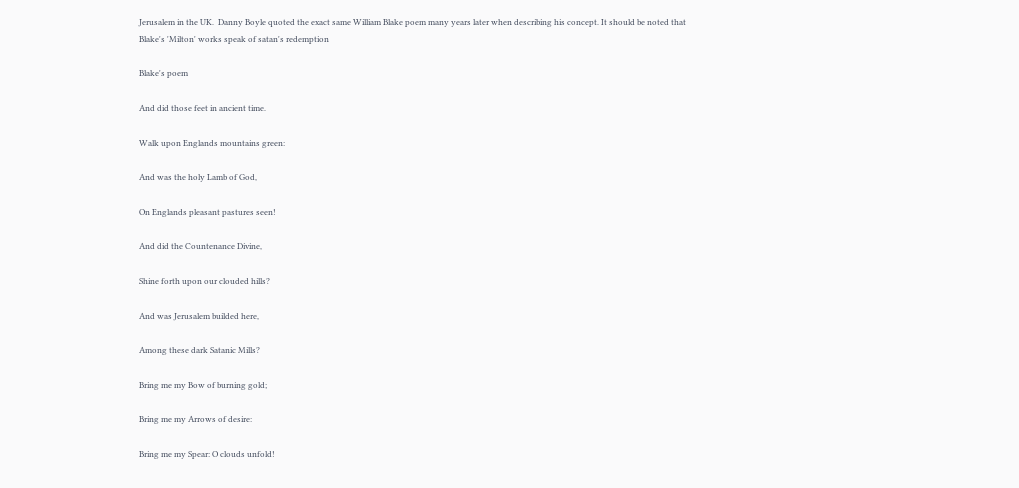Jerusalem in the UK.  Danny Boyle quoted the exact same William Blake poem many years later when describing his concept. It should be noted that Blake's 'Milton' works speak of satan's redemption

Blake's poem

And did those feet in ancient time.

Walk upon Englands mountains green:

And was the holy Lamb of God,

On Englands pleasant pastures seen!

And did the Countenance Divine,

Shine forth upon our clouded hills?

And was Jerusalem builded here,

Among these dark Satanic Mills?

Bring me my Bow of burning gold;

Bring me my Arrows of desire:

Bring me my Spear: O clouds unfold!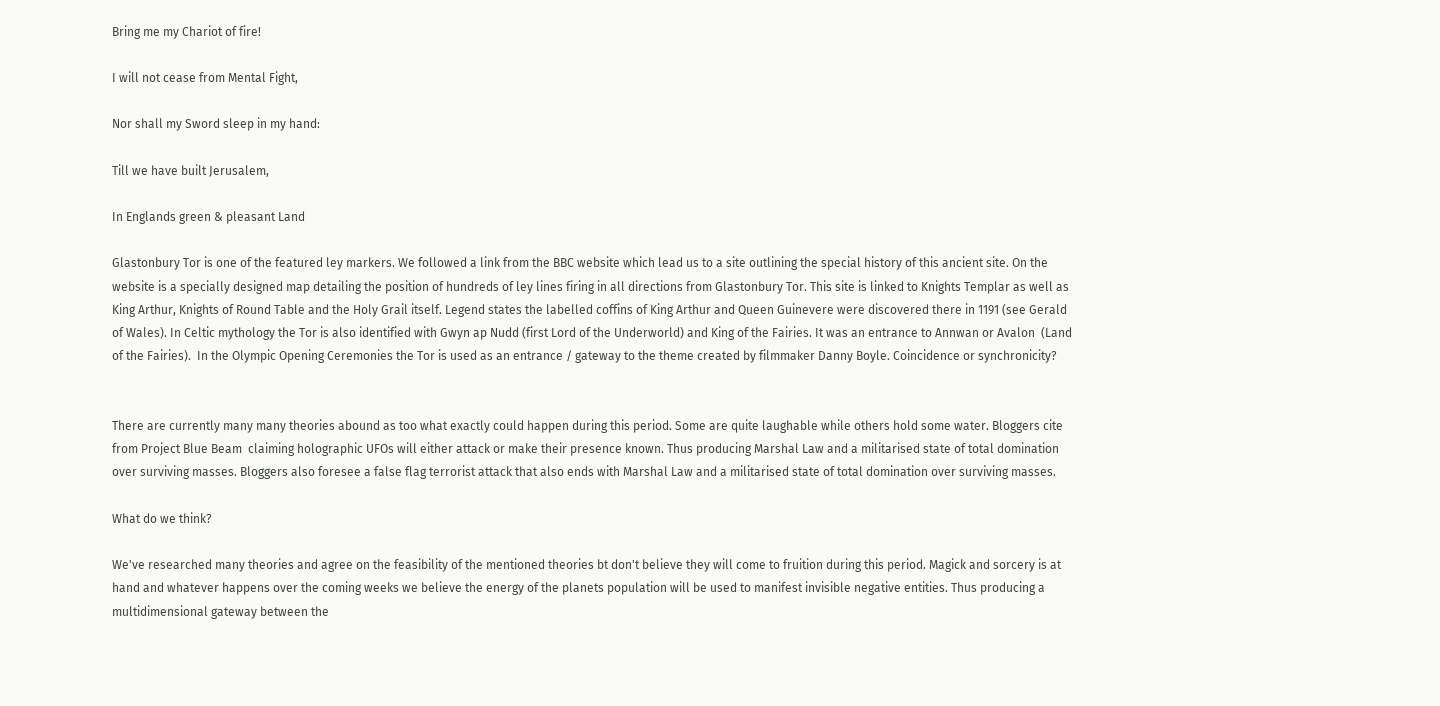Bring me my Chariot of fire!

I will not cease from Mental Fight,

Nor shall my Sword sleep in my hand:

Till we have built Jerusalem,

In Englands green & pleasant Land

Glastonbury Tor is one of the featured ley markers. We followed a link from the BBC website which lead us to a site outlining the special history of this ancient site. On the website is a specially designed map detailing the position of hundreds of ley lines firing in all directions from Glastonbury Tor. This site is linked to Knights Templar as well as King Arthur, Knights of Round Table and the Holy Grail itself. Legend states the labelled coffins of King Arthur and Queen Guinevere were discovered there in 1191 (see Gerald of Wales). In Celtic mythology the Tor is also identified with Gwyn ap Nudd (first Lord of the Underworld) and King of the Fairies. It was an entrance to Annwan or Avalon  (Land of the Fairies).  In the Olympic Opening Ceremonies the Tor is used as an entrance / gateway to the theme created by filmmaker Danny Boyle. Coincidence or synchronicity?


There are currently many many theories abound as too what exactly could happen during this period. Some are quite laughable while others hold some water. Bloggers cite from Project Blue Beam  claiming holographic UFOs will either attack or make their presence known. Thus producing Marshal Law and a militarised state of total domination over surviving masses. Bloggers also foresee a false flag terrorist attack that also ends with Marshal Law and a militarised state of total domination over surviving masses.

What do we think?

We've researched many theories and agree on the feasibility of the mentioned theories bt don't believe they will come to fruition during this period. Magick and sorcery is at hand and whatever happens over the coming weeks we believe the energy of the planets population will be used to manifest invisible negative entities. Thus producing a multidimensional gateway between the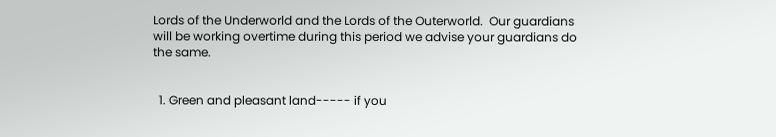Lords of the Underworld and the Lords of the Outerworld.  Our guardians will be working overtime during this period we advise your guardians do the same.


  1. Green and pleasant land----- if you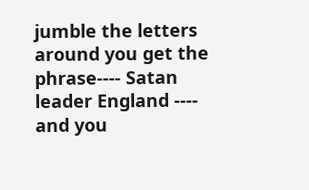jumble the letters around you get the phrase---- Satan leader England ---- and you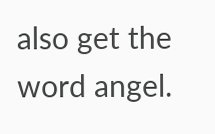also get the word angel.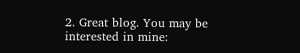2. Great blog. You may be interested in mine: